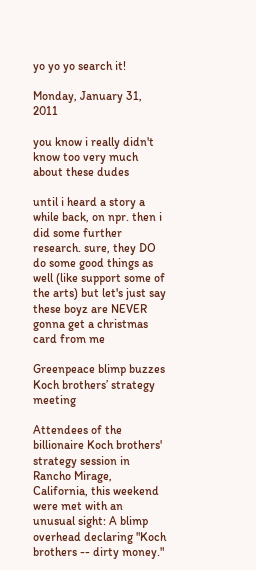yo yo yo search it!

Monday, January 31, 2011

you know i really didn't know too very much about these dudes

until i heard a story a while back, on npr. then i did some further research. sure, they DO do some good things as well (like support some of the arts) but let's just say these boyz are NEVER gonna get a christmas card from me

Greenpeace blimp buzzes Koch brothers’ strategy meeting

Attendees of the billionaire Koch brothers' strategy session in Rancho Mirage, California, this weekend were met with an unusual sight: A blimp overhead declaring "Koch brothers -- dirty money."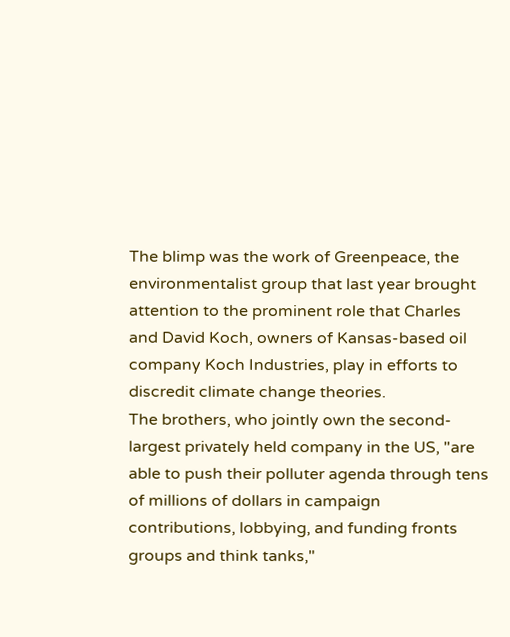The blimp was the work of Greenpeace, the environmentalist group that last year brought attention to the prominent role that Charles and David Koch, owners of Kansas-based oil company Koch Industries, play in efforts to discredit climate change theories.
The brothers, who jointly own the second-largest privately held company in the US, "are able to push their polluter agenda through tens of millions of dollars in campaign contributions, lobbying, and funding fronts groups and think tanks,"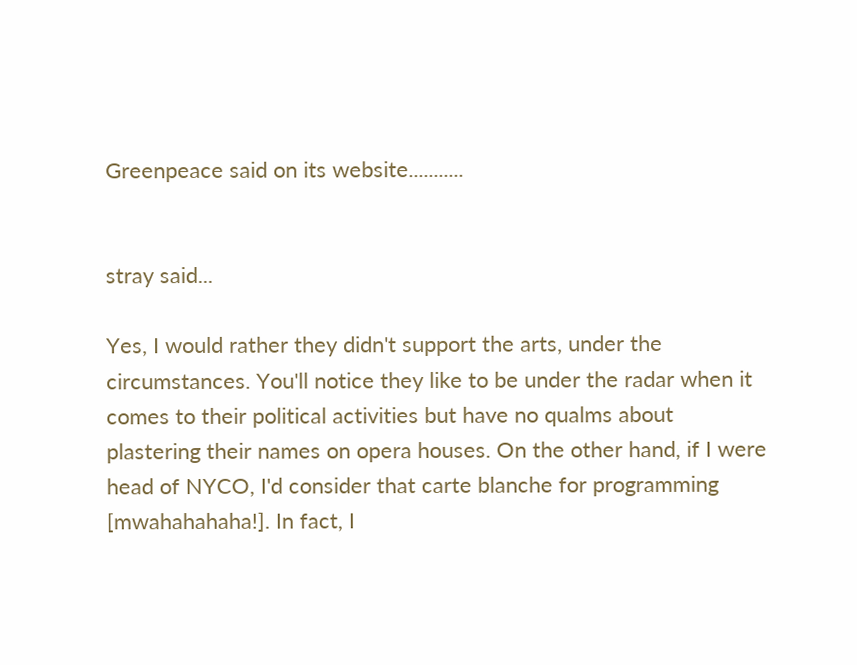Greenpeace said on its website...........


stray said...

Yes, I would rather they didn't support the arts, under the circumstances. You'll notice they like to be under the radar when it comes to their political activities but have no qualms about plastering their names on opera houses. On the other hand, if I were head of NYCO, I'd consider that carte blanche for programming [mwahahahaha!]. In fact, I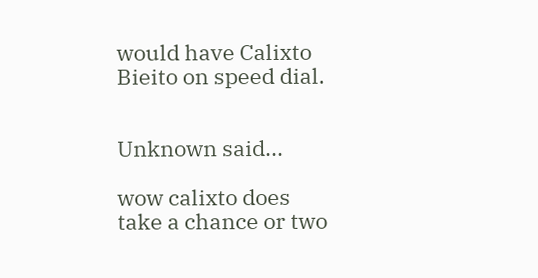would have Calixto Bieito on speed dial.


Unknown said...

wow calixto does take a chance or two